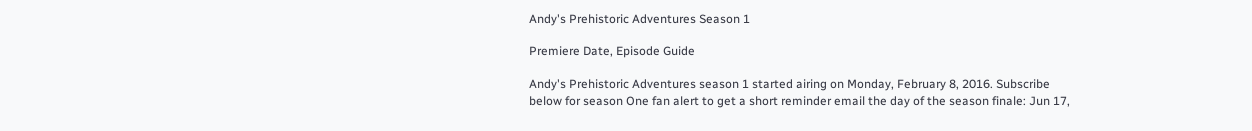Andy's Prehistoric Adventures Season 1

Premiere Date, Episode Guide

Andy's Prehistoric Adventures season 1 started airing on Monday, February 8, 2016. Subscribe below for season One fan alert to get a short reminder email the day of the season finale: Jun 17,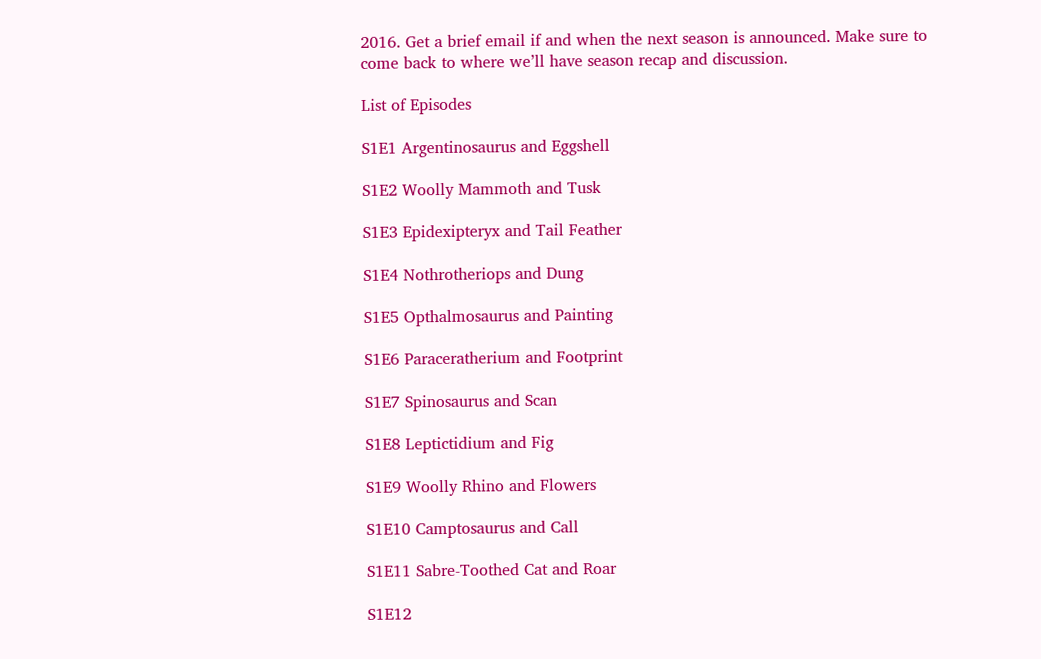2016. Get a brief email if and when the next season is announced. Make sure to come back to where we’ll have season recap and discussion.

List of Episodes

S1E1 Argentinosaurus and Eggshell

S1E2 Woolly Mammoth and Tusk

S1E3 Epidexipteryx and Tail Feather

S1E4 Nothrotheriops and Dung

S1E5 Opthalmosaurus and Painting

S1E6 Paraceratherium and Footprint

S1E7 Spinosaurus and Scan

S1E8 Leptictidium and Fig

S1E9 Woolly Rhino and Flowers

S1E10 Camptosaurus and Call

S1E11 Sabre-Toothed Cat and Roar

S1E12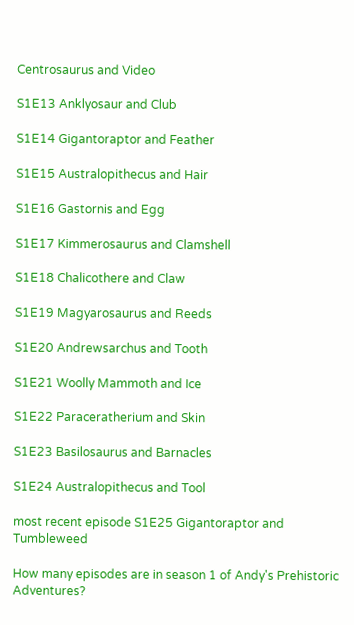Centrosaurus and Video

S1E13 Anklyosaur and Club

S1E14 Gigantoraptor and Feather

S1E15 Australopithecus and Hair

S1E16 Gastornis and Egg

S1E17 Kimmerosaurus and Clamshell

S1E18 Chalicothere and Claw

S1E19 Magyarosaurus and Reeds

S1E20 Andrewsarchus and Tooth

S1E21 Woolly Mammoth and Ice

S1E22 Paraceratherium and Skin

S1E23 Basilosaurus and Barnacles

S1E24 Australopithecus and Tool

most recent episode S1E25 Gigantoraptor and Tumbleweed

How many episodes are in season 1 of Andy's Prehistoric Adventures?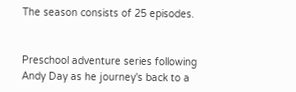The season consists of 25 episodes.


Preschool adventure series following Andy Day as he journey's back to a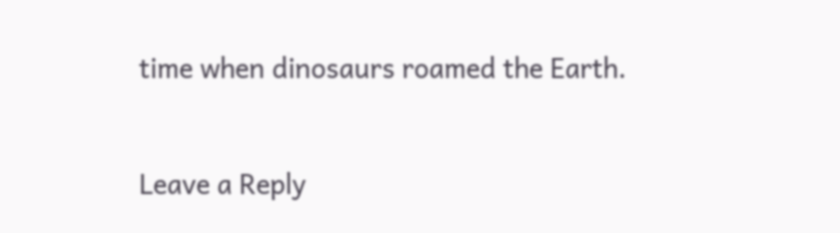time when dinosaurs roamed the Earth.


Leave a Reply